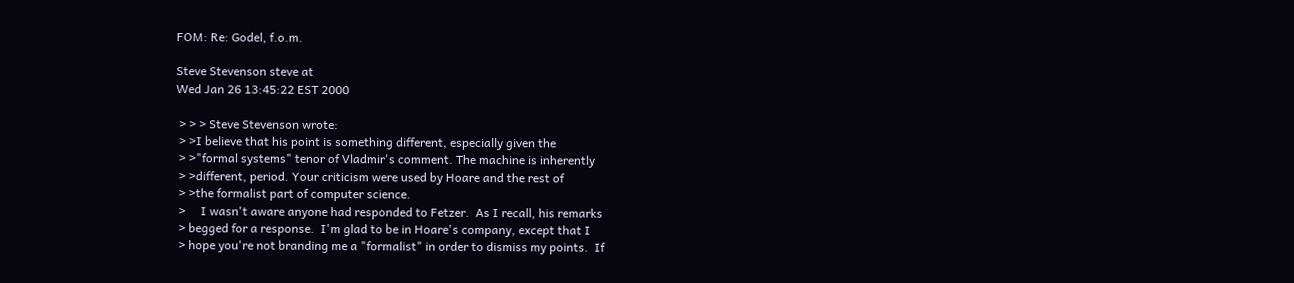FOM: Re: Godel, f.o.m.

Steve Stevenson steve at
Wed Jan 26 13:45:22 EST 2000

 > > > Steve Stevenson wrote:
 > >I believe that his point is something different, especially given the
 > >"formal systems" tenor of Vladmir's comment. The machine is inherently
 > >different, period. Your criticism were used by Hoare and the rest of
 > >the formalist part of computer science.
 >     I wasn't aware anyone had responded to Fetzer.  As I recall, his remarks
 > begged for a response.  I'm glad to be in Hoare's company, except that I
 > hope you're not branding me a "formalist" in order to dismiss my points.  If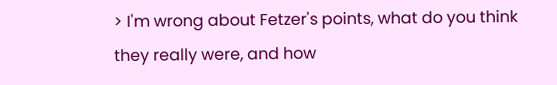> I'm wrong about Fetzer's points, what do you think they really were, and how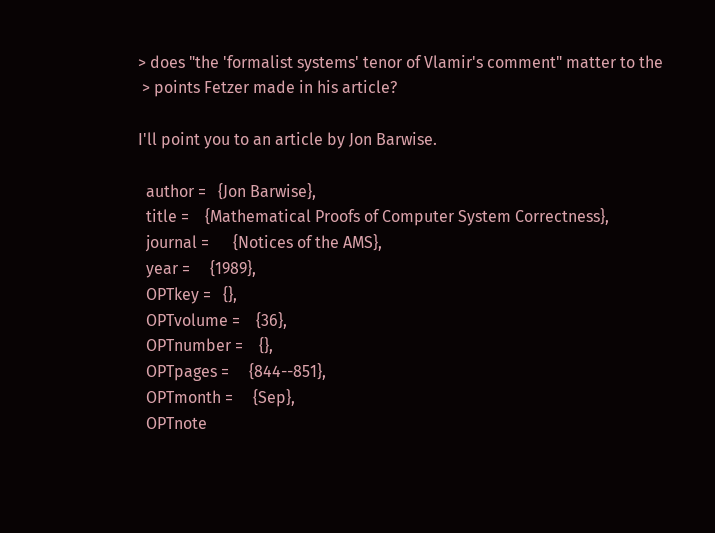> does "the 'formalist systems' tenor of Vlamir's comment" matter to the
 > points Fetzer made in his article?

I'll point you to an article by Jon Barwise.

  author =   {Jon Barwise},
  title =    {Mathematical Proofs of Computer System Correctness},
  journal =      {Notices of the AMS},
  year =     {1989},
  OPTkey =   {},
  OPTvolume =    {36},
  OPTnumber =    {},
  OPTpages =     {844--851},
  OPTmonth =     {Sep},
  OPTnote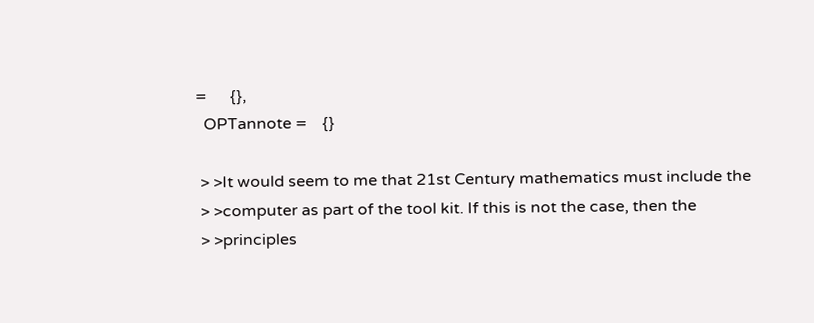=      {},
  OPTannote =    {}

 > >It would seem to me that 21st Century mathematics must include the
 > >computer as part of the tool kit. If this is not the case, then the
 > >principles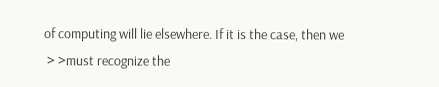of computing will lie elsewhere. If it is the case, then we
 > >must recognize the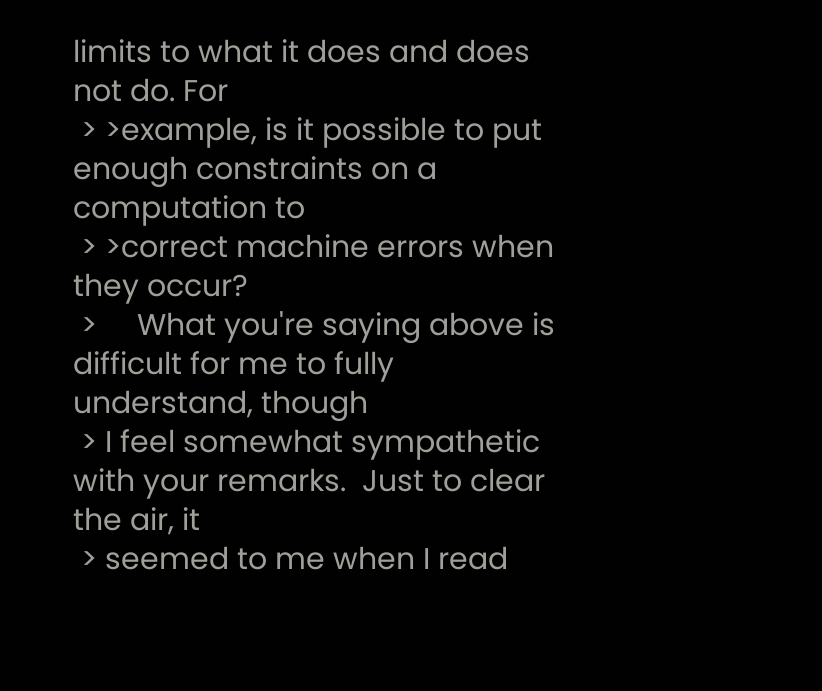limits to what it does and does not do. For
 > >example, is it possible to put enough constraints on a computation to
 > >correct machine errors when they occur?
 >     What you're saying above is difficult for me to fully understand, though
 > I feel somewhat sympathetic with your remarks.  Just to clear the air, it
 > seemed to me when I read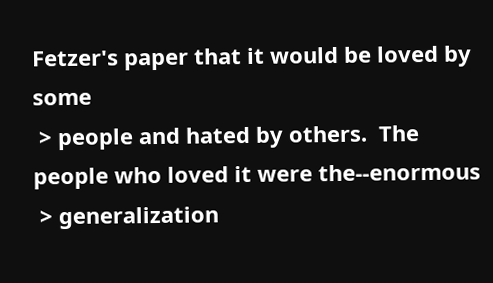Fetzer's paper that it would be loved by some
 > people and hated by others.  The people who loved it were the--enormous
 > generalization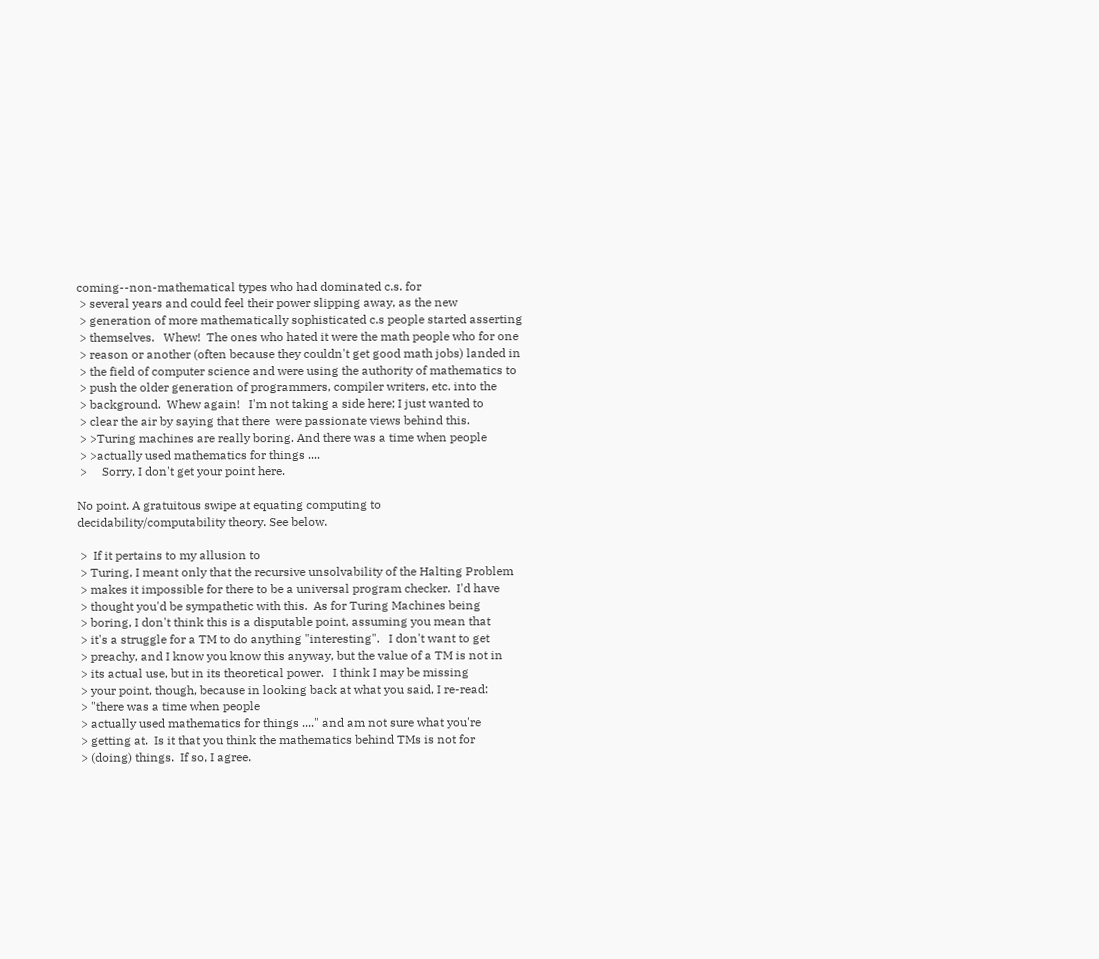coming--non-mathematical types who had dominated c.s. for
 > several years and could feel their power slipping away, as the new
 > generation of more mathematically sophisticated c.s people started asserting
 > themselves.   Whew!  The ones who hated it were the math people who for one
 > reason or another (often because they couldn't get good math jobs) landed in
 > the field of computer science and were using the authority of mathematics to
 > push the older generation of programmers, compiler writers, etc. into the
 > background.  Whew again!   I'm not taking a side here; I just wanted to
 > clear the air by saying that there  were passionate views behind this.
 > >Turing machines are really boring. And there was a time when people
 > >actually used mathematics for things ....
 >     Sorry, I don't get your point here.

No point. A gratuitous swipe at equating computing to
decidability/computability theory. See below.

 >  If it pertains to my allusion to
 > Turing, I meant only that the recursive unsolvability of the Halting Problem
 > makes it impossible for there to be a universal program checker.  I'd have
 > thought you'd be sympathetic with this.  As for Turing Machines being
 > boring, I don't think this is a disputable point, assuming you mean that
 > it's a struggle for a TM to do anything "interesting".   I don't want to get
 > preachy, and I know you know this anyway, but the value of a TM is not in
 > its actual use, but in its theoretical power.   I think I may be missing
 > your point, though, because in looking back at what you said, I re-read:
 > "there was a time when people
 > actually used mathematics for things ...." and am not sure what you're
 > getting at.  Is it that you think the mathematics behind TMs is not for
 > (doing) things.  If so, I agree.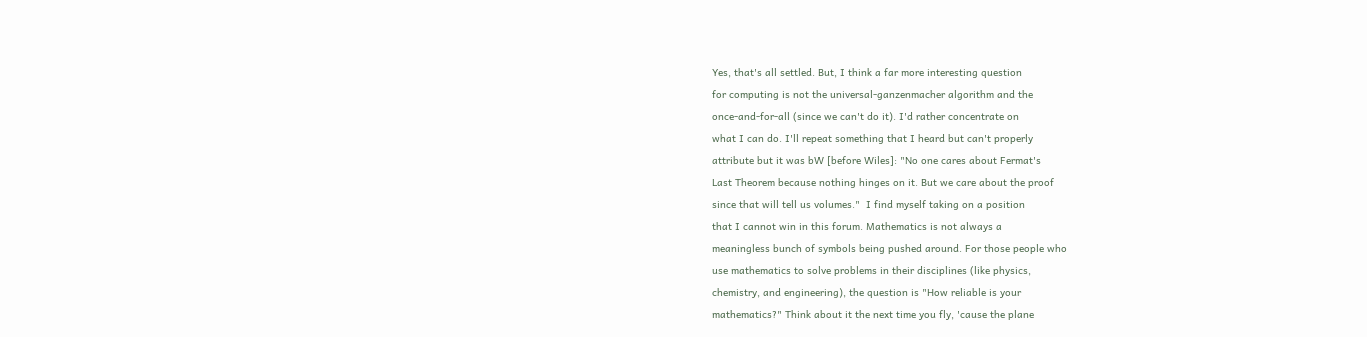Yes, that's all settled. But, I think a far more interesting question
for computing is not the universal-ganzenmacher algorithm and the
once-and-for-all (since we can't do it). I'd rather concentrate on
what I can do. I'll repeat something that I heard but can't properly
attribute but it was bW [before Wiles]: "No one cares about Fermat's
Last Theorem because nothing hinges on it. But we care about the proof
since that will tell us volumes."  I find myself taking on a position
that I cannot win in this forum. Mathematics is not always a
meaningless bunch of symbols being pushed around. For those people who
use mathematics to solve problems in their disciplines (like physics,
chemistry, and engineering), the question is "How reliable is your
mathematics?" Think about it the next time you fly, 'cause the plane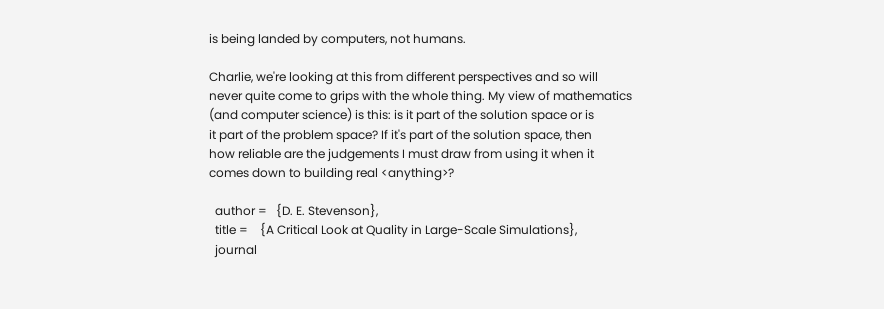is being landed by computers, not humans.

Charlie, we're looking at this from different perspectives and so will
never quite come to grips with the whole thing. My view of mathematics
(and computer science) is this: is it part of the solution space or is
it part of the problem space? If it's part of the solution space, then
how reliable are the judgements I must draw from using it when it
comes down to building real <anything>?

  author =   {D. E. Stevenson},
  title =    {A Critical Look at Quality in Large-Scale Simulations},
  journal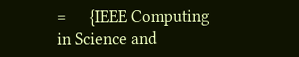=      {IEEE Computing in Science and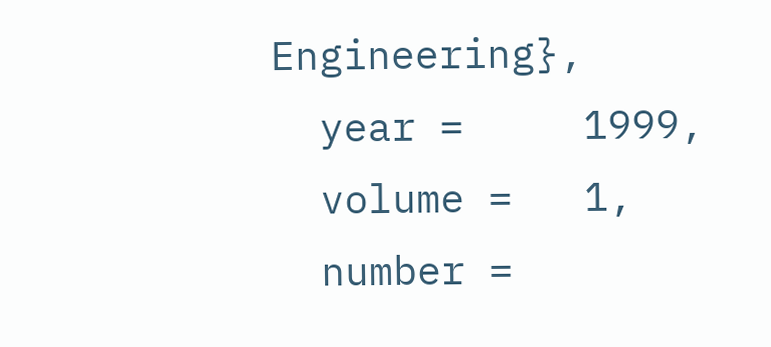Engineering},
  year =     1999,
  volume =   1,
  number =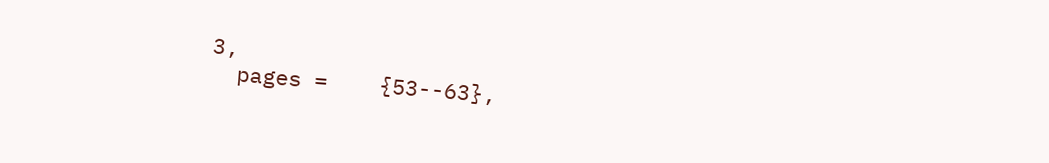3,
  pages =    {53--63},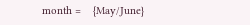month =    {May/June}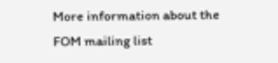More information about the FOM mailing list